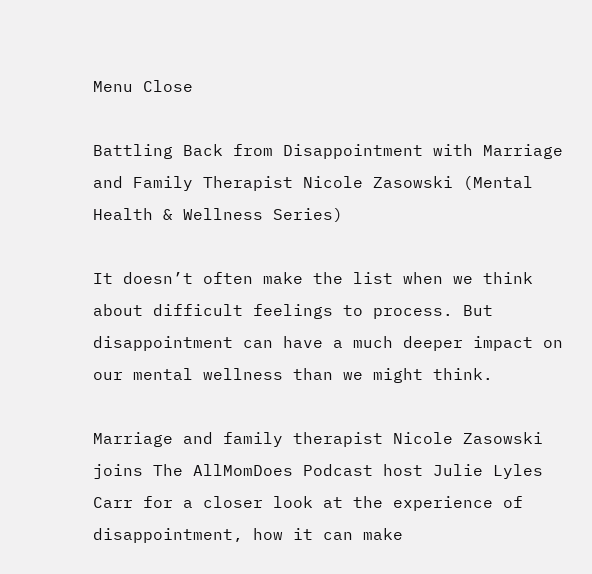Menu Close

Battling Back from Disappointment with Marriage and Family Therapist Nicole Zasowski (Mental Health & Wellness Series)

It doesn’t often make the list when we think about difficult feelings to process. But disappointment can have a much deeper impact on our mental wellness than we might think.

Marriage and family therapist Nicole Zasowski joins The AllMomDoes Podcast host Julie Lyles Carr for a closer look at the experience of disappointment, how it can make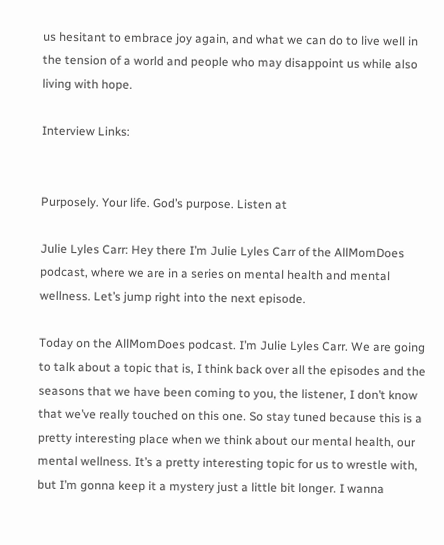us hesitant to embrace joy again, and what we can do to live well in the tension of a world and people who may disappoint us while also living with hope.

Interview Links:


Purposely. Your life. God’s purpose. Listen at

Julie Lyles Carr: Hey there I’m Julie Lyles Carr of the AllMomDoes podcast, where we are in a series on mental health and mental wellness. Let’s jump right into the next episode.

Today on the AllMomDoes podcast. I’m Julie Lyles Carr. We are going to talk about a topic that is, I think back over all the episodes and the seasons that we have been coming to you, the listener, I don’t know that we’ve really touched on this one. So stay tuned because this is a pretty interesting place when we think about our mental health, our mental wellness. It’s a pretty interesting topic for us to wrestle with, but I’m gonna keep it a mystery just a little bit longer. I wanna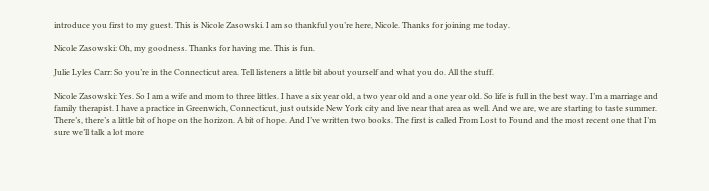introduce you first to my guest. This is Nicole Zasowski. I am so thankful you’re here, Nicole. Thanks for joining me today.

Nicole Zasowski: Oh, my goodness. Thanks for having me. This is fun.

Julie Lyles Carr: So you’re in the Connecticut area. Tell listeners a little bit about yourself and what you do. All the stuff.

Nicole Zasowski: Yes. So I am a wife and mom to three littles. I have a six year old, a two year old and a one year old. So life is full in the best way. I’m a marriage and family therapist. I have a practice in Greenwich, Connecticut, just outside New York city and live near that area as well. And we are, we are starting to taste summer. There’s, there’s a little bit of hope on the horizon. A bit of hope. And I’ve written two books. The first is called From Lost to Found and the most recent one that I’m sure we’ll talk a lot more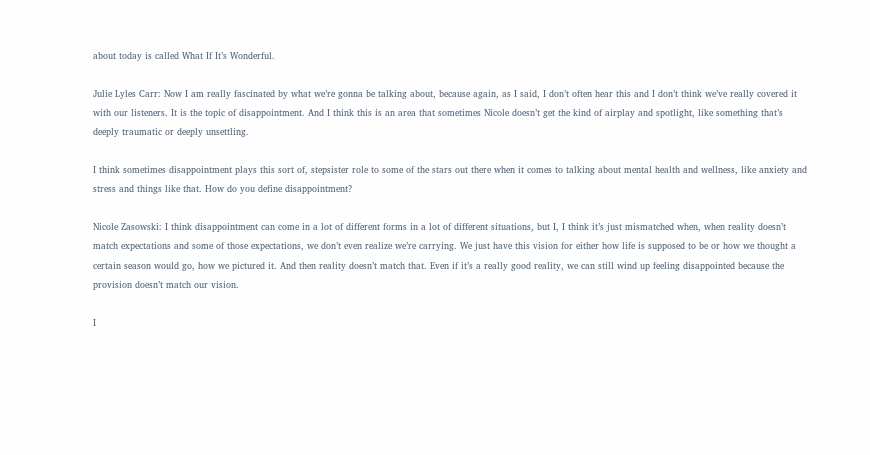about today is called What If It’s Wonderful.

Julie Lyles Carr: Now I am really fascinated by what we’re gonna be talking about, because again, as I said, I don’t often hear this and I don’t think we’ve really covered it with our listeners. It is the topic of disappointment. And I think this is an area that sometimes Nicole doesn’t get the kind of airplay and spotlight, like something that’s deeply traumatic or deeply unsettling.

I think sometimes disappointment plays this sort of, stepsister role to some of the stars out there when it comes to talking about mental health and wellness, like anxiety and stress and things like that. How do you define disappointment?

Nicole Zasowski: I think disappointment can come in a lot of different forms in a lot of different situations, but I, I think it’s just mismatched when, when reality doesn’t match expectations and some of those expectations, we don’t even realize we’re carrying. We just have this vision for either how life is supposed to be or how we thought a certain season would go, how we pictured it. And then reality doesn’t match that. Even if it’s a really good reality, we can still wind up feeling disappointed because the provision doesn’t match our vision.

I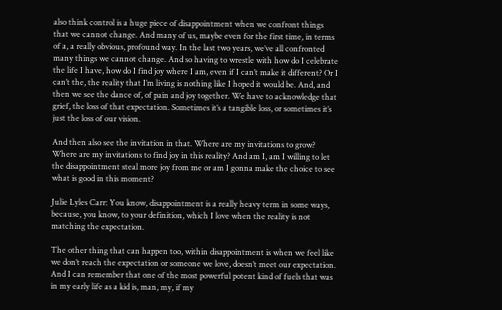also think control is a huge piece of disappointment when we confront things that we cannot change. And many of us, maybe even for the first time, in terms of a, a really obvious, profound way. In the last two years, we’ve all confronted many things we cannot change. And so having to wrestle with how do I celebrate the life I have, how do I find joy where I am, even if I can’t make it different? Or I can’t the, the reality that I’m living is nothing like I hoped it would be. And, and then we see the dance of, of pain and joy together. We have to acknowledge that grief, the loss of that expectation. Sometimes it’s a tangible loss, or sometimes it’s just the loss of our vision.

And then also see the invitation in that. Where are my invitations to grow? Where are my invitations to find joy in this reality? And am I, am I willing to let the disappointment steal more joy from me or am I gonna make the choice to see what is good in this moment?

Julie Lyles Carr: You know, disappointment is a really heavy term in some ways, because, you know, to your definition, which I love when the reality is not matching the expectation.

The other thing that can happen too, within disappointment is when we feel like we don’t reach the expectation or someone we love, doesn’t meet our expectation. And I can remember that one of the most powerful potent kind of fuels that was in my early life as a kid is, man, my, if my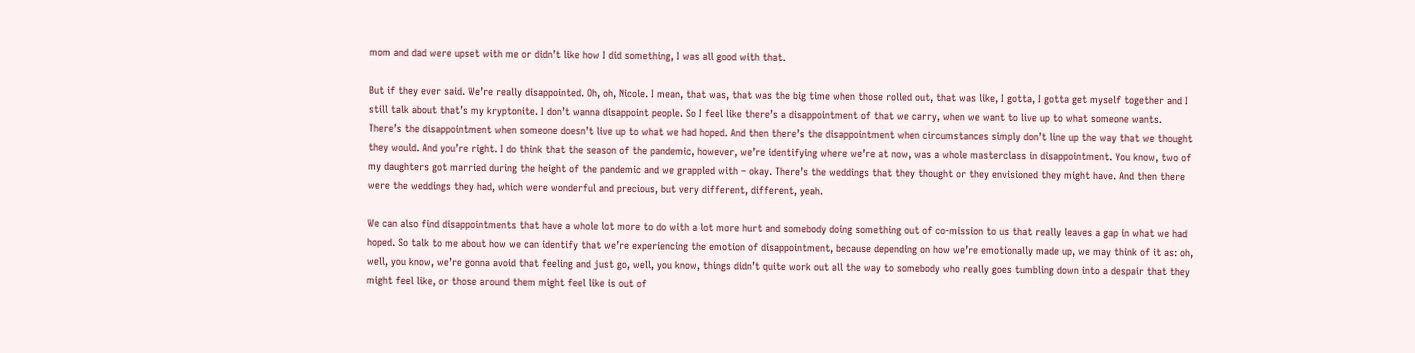mom and dad were upset with me or didn’t like how I did something, I was all good with that.

But if they ever said. We’re really disappointed. Oh, oh, Nicole. I mean, that was, that was the big time when those rolled out, that was like, I gotta, I gotta get myself together and I still talk about that’s my kryptonite. I don’t wanna disappoint people. So I feel like there’s a disappointment of that we carry, when we want to live up to what someone wants. There’s the disappointment when someone doesn’t live up to what we had hoped. And then there’s the disappointment when circumstances simply don’t line up the way that we thought they would. And you’re right. I do think that the season of the pandemic, however, we’re identifying where we’re at now, was a whole masterclass in disappointment. You know, two of my daughters got married during the height of the pandemic and we grappled with – okay. There’s the weddings that they thought or they envisioned they might have. And then there were the weddings they had, which were wonderful and precious, but very different, different, yeah.

We can also find disappointments that have a whole lot more to do with a lot more hurt and somebody doing something out of co-mission to us that really leaves a gap in what we had hoped. So talk to me about how we can identify that we’re experiencing the emotion of disappointment, because depending on how we’re emotionally made up, we may think of it as: oh, well, you know, we’re gonna avoid that feeling and just go, well, you know, things didn’t quite work out all the way to somebody who really goes tumbling down into a despair that they might feel like, or those around them might feel like is out of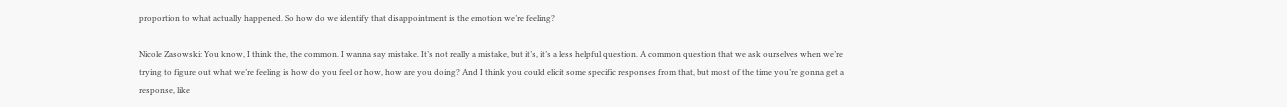proportion to what actually happened. So how do we identify that disappointment is the emotion we’re feeling?

Nicole Zasowski: You know, I think the, the common. I wanna say mistake. It’s not really a mistake, but it’s, it’s a less helpful question. A common question that we ask ourselves when we’re trying to figure out what we’re feeling is how do you feel or how, how are you doing? And I think you could elicit some specific responses from that, but most of the time you’re gonna get a response, like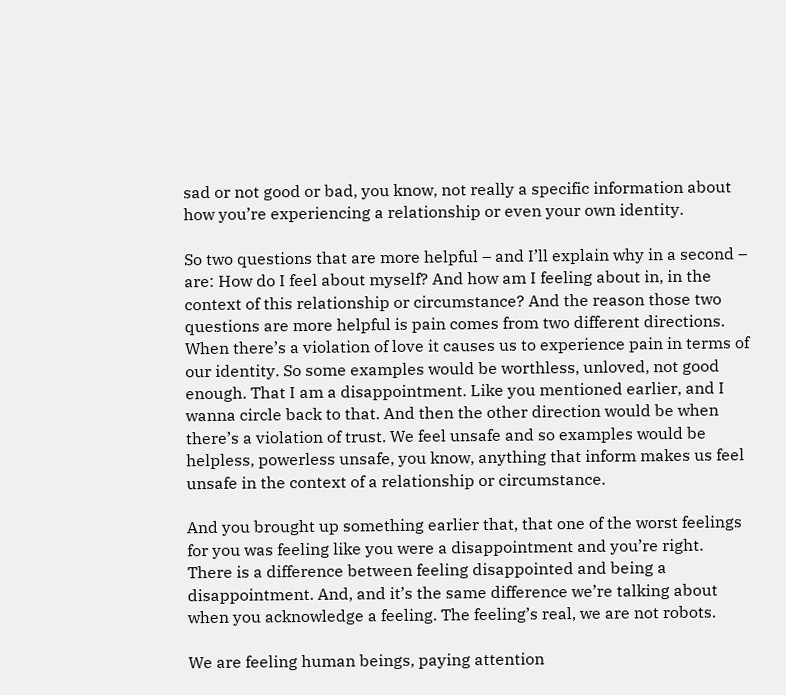sad or not good or bad, you know, not really a specific information about how you’re experiencing a relationship or even your own identity.

So two questions that are more helpful – and I’ll explain why in a second – are: How do I feel about myself? And how am I feeling about in, in the context of this relationship or circumstance? And the reason those two questions are more helpful is pain comes from two different directions. When there’s a violation of love it causes us to experience pain in terms of our identity. So some examples would be worthless, unloved, not good enough. That I am a disappointment. Like you mentioned earlier, and I wanna circle back to that. And then the other direction would be when there’s a violation of trust. We feel unsafe and so examples would be helpless, powerless unsafe, you know, anything that inform makes us feel unsafe in the context of a relationship or circumstance.

And you brought up something earlier that, that one of the worst feelings for you was feeling like you were a disappointment and you’re right. There is a difference between feeling disappointed and being a disappointment. And, and it’s the same difference we’re talking about when you acknowledge a feeling. The feeling’s real, we are not robots.

We are feeling human beings, paying attention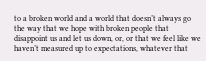to a broken world and a world that doesn’t always go the way that we hope with broken people that disappoint us and let us down, or, or that we feel like we haven’t measured up to expectations, whatever that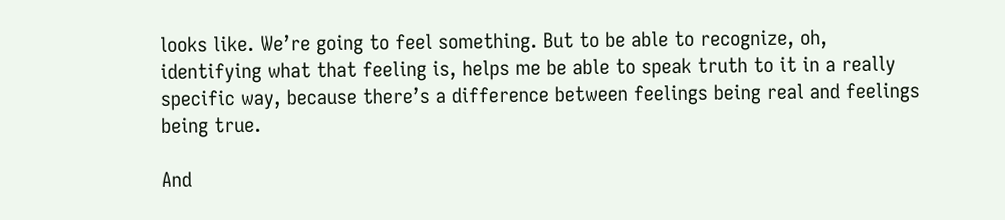looks like. We’re going to feel something. But to be able to recognize, oh, identifying what that feeling is, helps me be able to speak truth to it in a really specific way, because there’s a difference between feelings being real and feelings being true.

And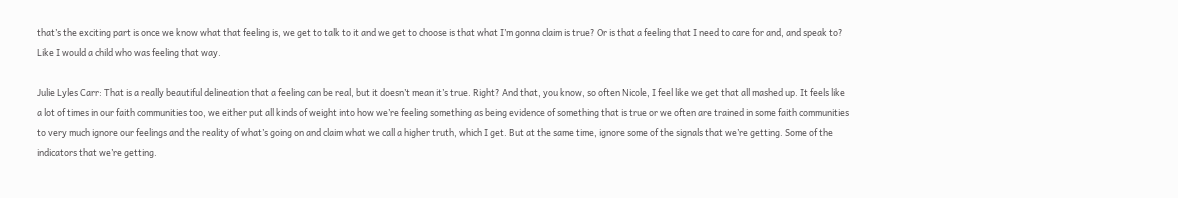that’s the exciting part is once we know what that feeling is, we get to talk to it and we get to choose is that what I’m gonna claim is true? Or is that a feeling that I need to care for and, and speak to? Like I would a child who was feeling that way.

Julie Lyles Carr: That is a really beautiful delineation that a feeling can be real, but it doesn’t mean it’s true. Right? And that, you know, so often Nicole, I feel like we get that all mashed up. It feels like a lot of times in our faith communities too, we either put all kinds of weight into how we’re feeling something as being evidence of something that is true or we often are trained in some faith communities to very much ignore our feelings and the reality of what’s going on and claim what we call a higher truth, which I get. But at the same time, ignore some of the signals that we’re getting. Some of the indicators that we’re getting.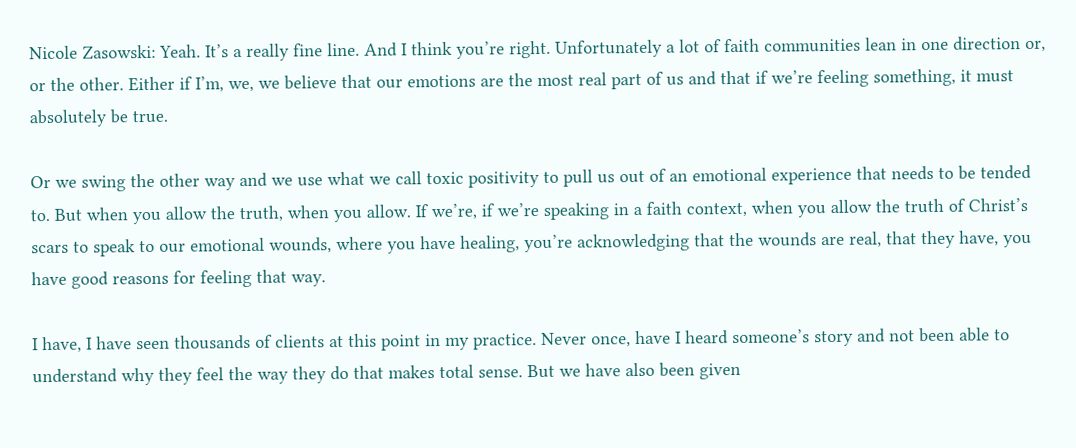Nicole Zasowski: Yeah. It’s a really fine line. And I think you’re right. Unfortunately a lot of faith communities lean in one direction or, or the other. Either if I’m, we, we believe that our emotions are the most real part of us and that if we’re feeling something, it must absolutely be true.

Or we swing the other way and we use what we call toxic positivity to pull us out of an emotional experience that needs to be tended to. But when you allow the truth, when you allow. If we’re, if we’re speaking in a faith context, when you allow the truth of Christ’s scars to speak to our emotional wounds, where you have healing, you’re acknowledging that the wounds are real, that they have, you have good reasons for feeling that way.

I have, I have seen thousands of clients at this point in my practice. Never once, have I heard someone’s story and not been able to understand why they feel the way they do that makes total sense. But we have also been given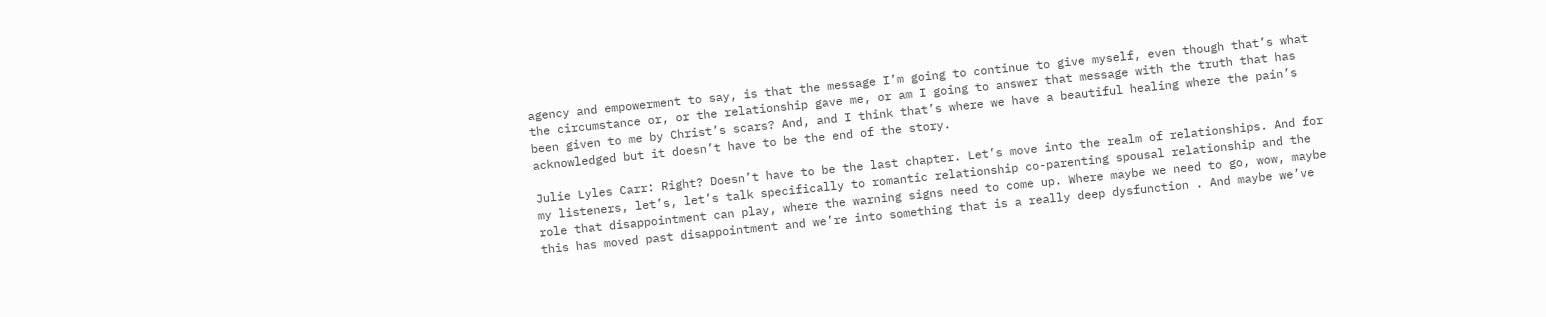agency and empowerment to say, is that the message I’m going to continue to give myself, even though that’s what the circumstance or, or the relationship gave me, or am I going to answer that message with the truth that has been given to me by Christ’s scars? And, and I think that’s where we have a beautiful healing where the pain’s acknowledged but it doesn’t have to be the end of the story.

Julie Lyles Carr: Right? Doesn’t have to be the last chapter. Let’s move into the realm of relationships. And for my listeners, let’s, let’s talk specifically to romantic relationship co-parenting spousal relationship and the role that disappointment can play, where the warning signs need to come up. Where maybe we need to go, wow, maybe this has moved past disappointment and we’re into something that is a really deep dysfunction . And maybe we’ve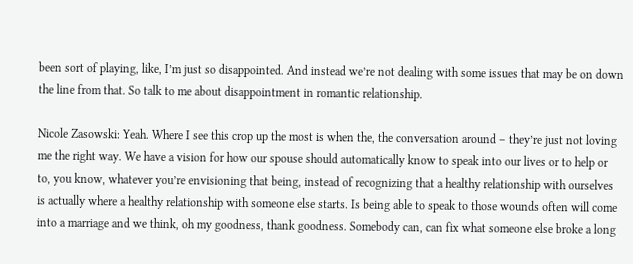been sort of playing, like, I’m just so disappointed. And instead we’re not dealing with some issues that may be on down the line from that. So talk to me about disappointment in romantic relationship.

Nicole Zasowski: Yeah. Where I see this crop up the most is when the, the conversation around – they’re just not loving me the right way. We have a vision for how our spouse should automatically know to speak into our lives or to help or to, you know, whatever you’re envisioning that being, instead of recognizing that a healthy relationship with ourselves is actually where a healthy relationship with someone else starts. Is being able to speak to those wounds often will come into a marriage and we think, oh my goodness, thank goodness. Somebody can, can fix what someone else broke a long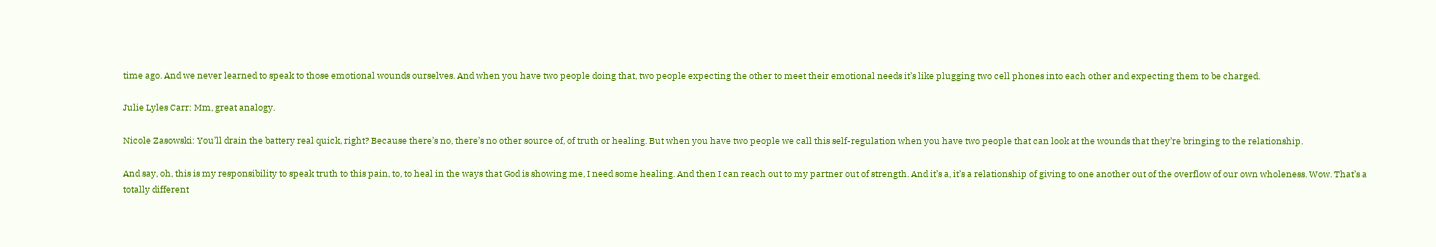time ago. And we never learned to speak to those emotional wounds ourselves. And when you have two people doing that, two people expecting the other to meet their emotional needs it’s like plugging two cell phones into each other and expecting them to be charged.

Julie Lyles Carr: Mm, great analogy.

Nicole Zasowski: You’ll drain the battery real quick, right? Because there’s no, there’s no other source of, of truth or healing. But when you have two people we call this self-regulation when you have two people that can look at the wounds that they’re bringing to the relationship.

And say, oh, this is my responsibility to speak truth to this pain, to, to heal in the ways that God is showing me, I need some healing. And then I can reach out to my partner out of strength. And it’s a, it’s a relationship of giving to one another out of the overflow of our own wholeness. Wow. That’s a totally different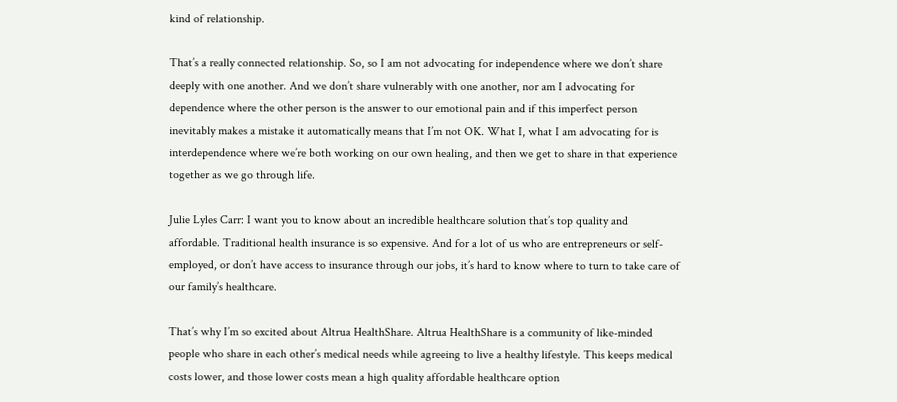kind of relationship.

That’s a really connected relationship. So, so I am not advocating for independence where we don’t share deeply with one another. And we don’t share vulnerably with one another, nor am I advocating for dependence where the other person is the answer to our emotional pain and if this imperfect person inevitably makes a mistake it automatically means that I’m not OK. What I, what I am advocating for is interdependence where we’re both working on our own healing, and then we get to share in that experience together as we go through life.

Julie Lyles Carr: I want you to know about an incredible healthcare solution that’s top quality and affordable. Traditional health insurance is so expensive. And for a lot of us who are entrepreneurs or self-employed, or don’t have access to insurance through our jobs, it’s hard to know where to turn to take care of our family’s healthcare.

That’s why I’m so excited about Altrua HealthShare. Altrua HealthShare is a community of like-minded people who share in each other’s medical needs while agreeing to live a healthy lifestyle. This keeps medical costs lower, and those lower costs mean a high quality affordable healthcare option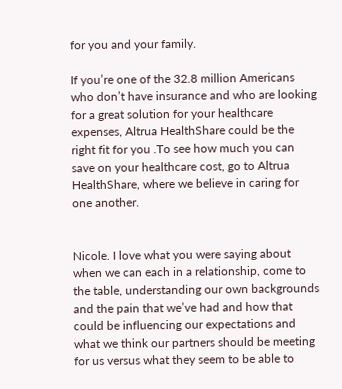for you and your family.

If you’re one of the 32.8 million Americans who don’t have insurance and who are looking for a great solution for your healthcare expenses, Altrua HealthShare could be the right fit for you .To see how much you can save on your healthcare cost, go to Altrua HealthShare, where we believe in caring for one another.


Nicole. I love what you were saying about when we can each in a relationship, come to the table, understanding our own backgrounds and the pain that we’ve had and how that could be influencing our expectations and what we think our partners should be meeting for us versus what they seem to be able to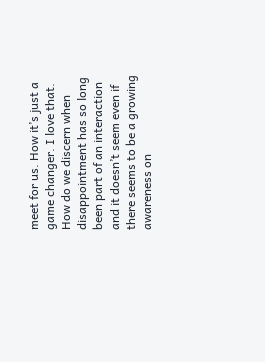meet for us. How it’s just a game changer. I love that. How do we discern when disappointment has so long been part of an interaction and it doesn’t seem even if there seems to be a growing awareness on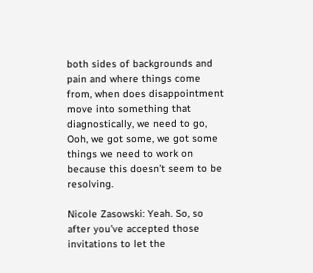both sides of backgrounds and pain and where things come from, when does disappointment move into something that diagnostically, we need to go, Ooh, we got some, we got some things we need to work on because this doesn’t seem to be resolving.

Nicole Zasowski: Yeah. So, so after you’ve accepted those invitations to let the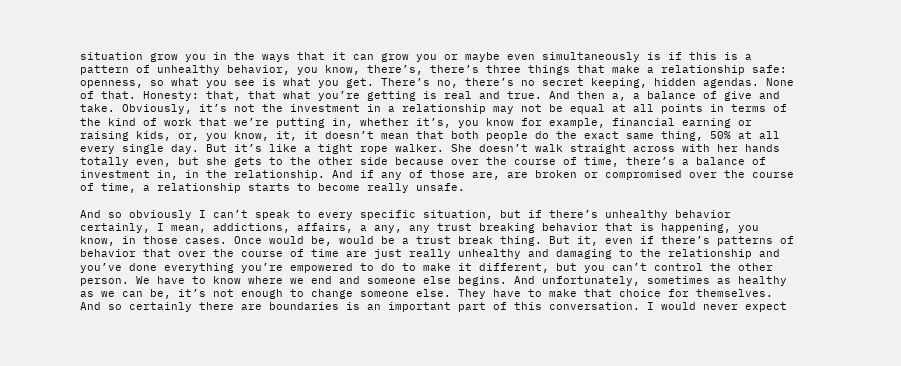situation grow you in the ways that it can grow you or maybe even simultaneously is if this is a pattern of unhealthy behavior, you know, there’s, there’s three things that make a relationship safe: openness, so what you see is what you get. There’s no, there’s no secret keeping, hidden agendas. None of that. Honesty: that, that what you’re getting is real and true. And then a, a balance of give and take. Obviously, it’s not the investment in a relationship may not be equal at all points in terms of the kind of work that we’re putting in, whether it’s, you know for example, financial earning or raising kids, or, you know, it, it doesn’t mean that both people do the exact same thing, 50% at all every single day. But it’s like a tight rope walker. She doesn’t walk straight across with her hands totally even, but she gets to the other side because over the course of time, there’s a balance of investment in, in the relationship. And if any of those are, are broken or compromised over the course of time, a relationship starts to become really unsafe.

And so obviously I can’t speak to every specific situation, but if there’s unhealthy behavior certainly, I mean, addictions, affairs, a any, any trust breaking behavior that is happening, you know, in those cases. Once would be, would be a trust break thing. But it, even if there’s patterns of behavior that over the course of time are just really unhealthy and damaging to the relationship and you’ve done everything you’re empowered to do to make it different, but you can’t control the other person. We have to know where we end and someone else begins. And unfortunately, sometimes as healthy as we can be, it’s not enough to change someone else. They have to make that choice for themselves. And so certainly there are boundaries is an important part of this conversation. I would never expect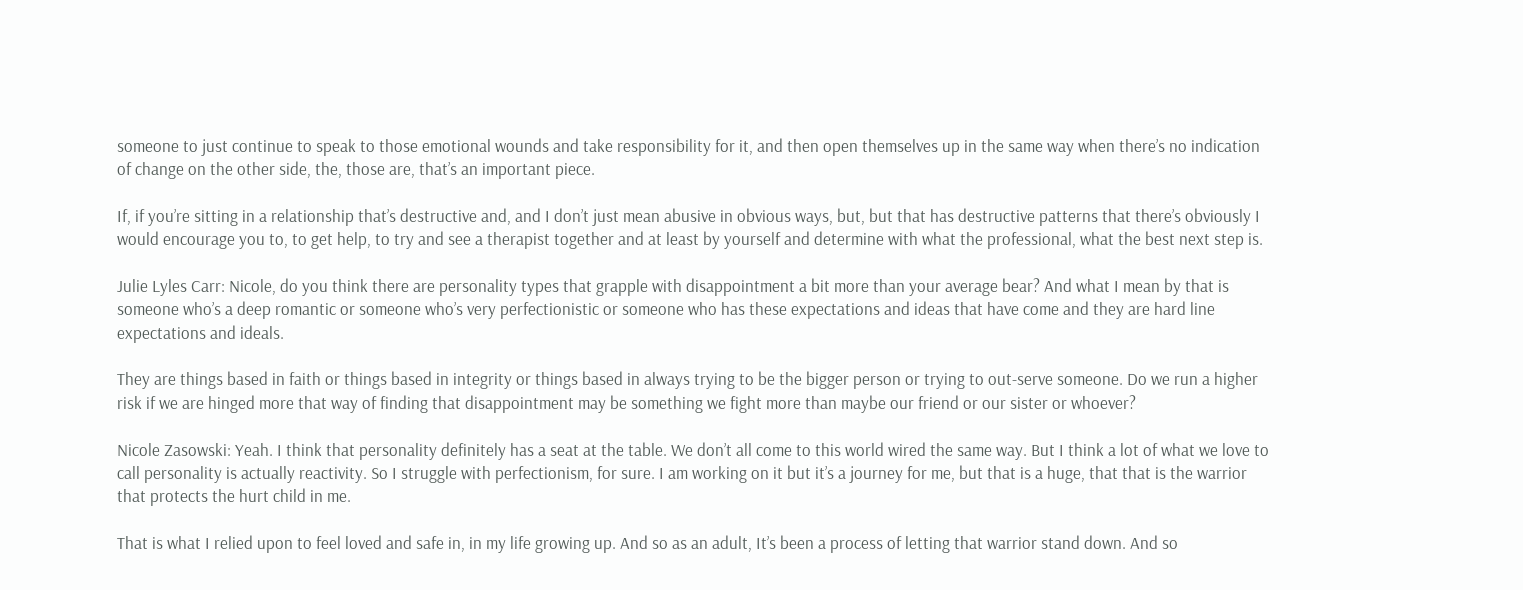someone to just continue to speak to those emotional wounds and take responsibility for it, and then open themselves up in the same way when there’s no indication of change on the other side, the, those are, that’s an important piece.

If, if you’re sitting in a relationship that’s destructive and, and I don’t just mean abusive in obvious ways, but, but that has destructive patterns that there’s obviously I would encourage you to, to get help, to try and see a therapist together and at least by yourself and determine with what the professional, what the best next step is.

Julie Lyles Carr: Nicole, do you think there are personality types that grapple with disappointment a bit more than your average bear? And what I mean by that is someone who’s a deep romantic or someone who’s very perfectionistic or someone who has these expectations and ideas that have come and they are hard line expectations and ideals.

They are things based in faith or things based in integrity or things based in always trying to be the bigger person or trying to out-serve someone. Do we run a higher risk if we are hinged more that way of finding that disappointment may be something we fight more than maybe our friend or our sister or whoever?

Nicole Zasowski: Yeah. I think that personality definitely has a seat at the table. We don’t all come to this world wired the same way. But I think a lot of what we love to call personality is actually reactivity. So I struggle with perfectionism, for sure. I am working on it but it’s a journey for me, but that is a huge, that that is the warrior that protects the hurt child in me.

That is what I relied upon to feel loved and safe in, in my life growing up. And so as an adult, It’s been a process of letting that warrior stand down. And so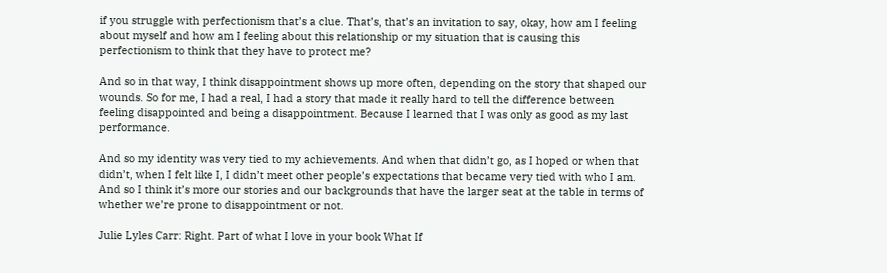if you struggle with perfectionism that’s a clue. That’s, that’s an invitation to say, okay, how am I feeling about myself and how am I feeling about this relationship or my situation that is causing this perfectionism to think that they have to protect me?

And so in that way, I think disappointment shows up more often, depending on the story that shaped our wounds. So for me, I had a real, I had a story that made it really hard to tell the difference between feeling disappointed and being a disappointment. Because I learned that I was only as good as my last performance.

And so my identity was very tied to my achievements. And when that didn’t go, as I hoped or when that didn’t, when I felt like I, I didn’t meet other people’s expectations that became very tied with who I am. And so I think it’s more our stories and our backgrounds that have the larger seat at the table in terms of whether we’re prone to disappointment or not.

Julie Lyles Carr: Right. Part of what I love in your book What If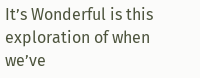It’s Wonderful is this exploration of when we’ve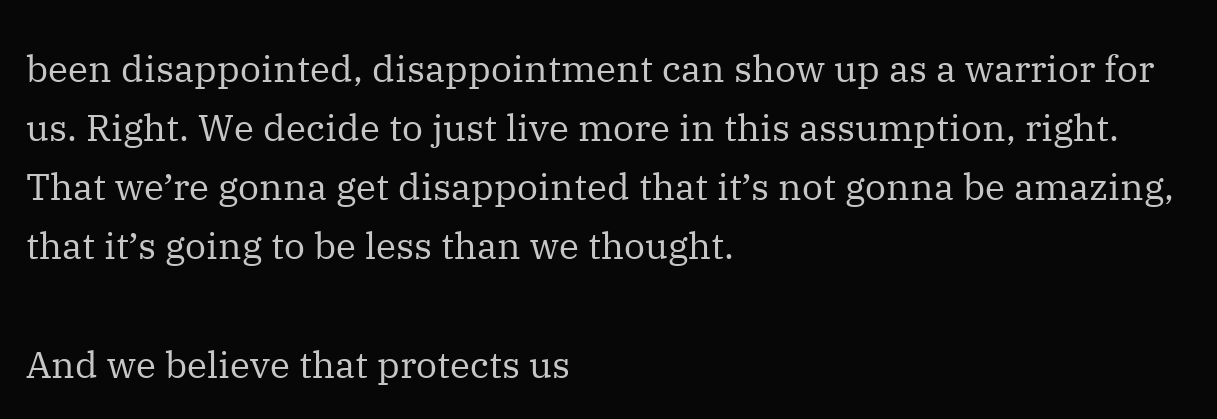been disappointed, disappointment can show up as a warrior for us. Right. We decide to just live more in this assumption, right. That we’re gonna get disappointed that it’s not gonna be amazing, that it’s going to be less than we thought.

And we believe that protects us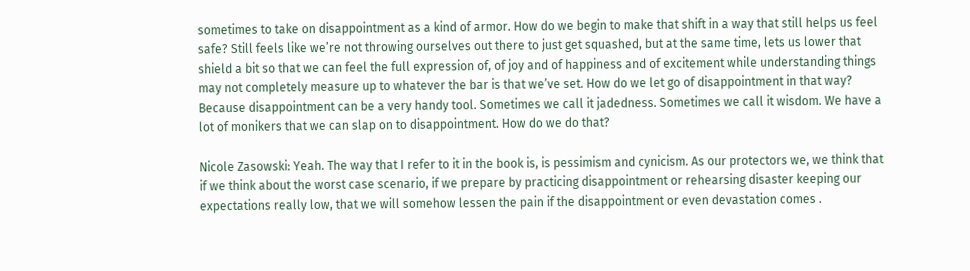sometimes to take on disappointment as a kind of armor. How do we begin to make that shift in a way that still helps us feel safe? Still feels like we’re not throwing ourselves out there to just get squashed, but at the same time, lets us lower that shield a bit so that we can feel the full expression of, of joy and of happiness and of excitement while understanding things may not completely measure up to whatever the bar is that we’ve set. How do we let go of disappointment in that way? Because disappointment can be a very handy tool. Sometimes we call it jadedness. Sometimes we call it wisdom. We have a lot of monikers that we can slap on to disappointment. How do we do that?

Nicole Zasowski: Yeah. The way that I refer to it in the book is, is pessimism and cynicism. As our protectors we, we think that if we think about the worst case scenario, if we prepare by practicing disappointment or rehearsing disaster keeping our expectations really low, that we will somehow lessen the pain if the disappointment or even devastation comes .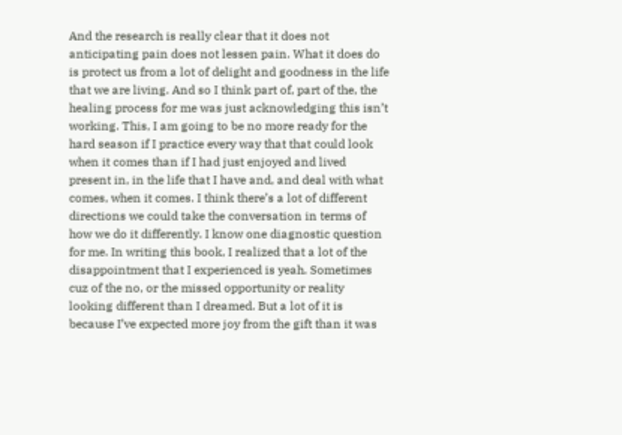And the research is really clear that it does not anticipating pain does not lessen pain. What it does do is protect us from a lot of delight and goodness in the life that we are living. And so I think part of, part of the, the healing process for me was just acknowledging this isn’t working. This, I am going to be no more ready for the hard season if I practice every way that that could look when it comes than if I had just enjoyed and lived present in, in the life that I have and, and deal with what comes, when it comes. I think there’s a lot of different directions we could take the conversation in terms of how we do it differently. I know one diagnostic question for me. In writing this book, I realized that a lot of the disappointment that I experienced is yeah. Sometimes cuz of the no, or the missed opportunity or reality looking different than I dreamed. But a lot of it is because I’ve expected more joy from the gift than it was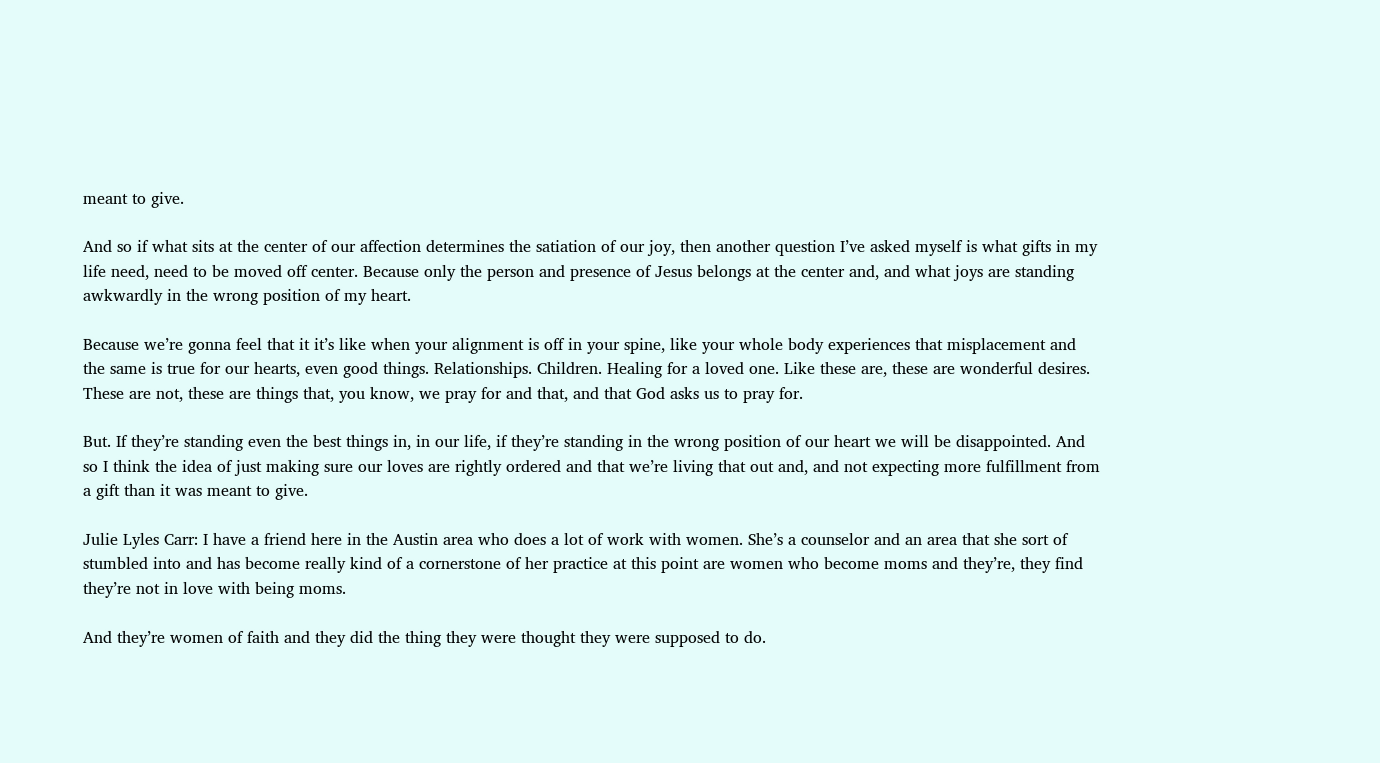meant to give.

And so if what sits at the center of our affection determines the satiation of our joy, then another question I’ve asked myself is what gifts in my life need, need to be moved off center. Because only the person and presence of Jesus belongs at the center and, and what joys are standing awkwardly in the wrong position of my heart.

Because we’re gonna feel that it it’s like when your alignment is off in your spine, like your whole body experiences that misplacement and the same is true for our hearts, even good things. Relationships. Children. Healing for a loved one. Like these are, these are wonderful desires. These are not, these are things that, you know, we pray for and that, and that God asks us to pray for.

But. If they’re standing even the best things in, in our life, if they’re standing in the wrong position of our heart we will be disappointed. And so I think the idea of just making sure our loves are rightly ordered and that we’re living that out and, and not expecting more fulfillment from a gift than it was meant to give.

Julie Lyles Carr: I have a friend here in the Austin area who does a lot of work with women. She’s a counselor and an area that she sort of stumbled into and has become really kind of a cornerstone of her practice at this point are women who become moms and they’re, they find they’re not in love with being moms.

And they’re women of faith and they did the thing they were thought they were supposed to do.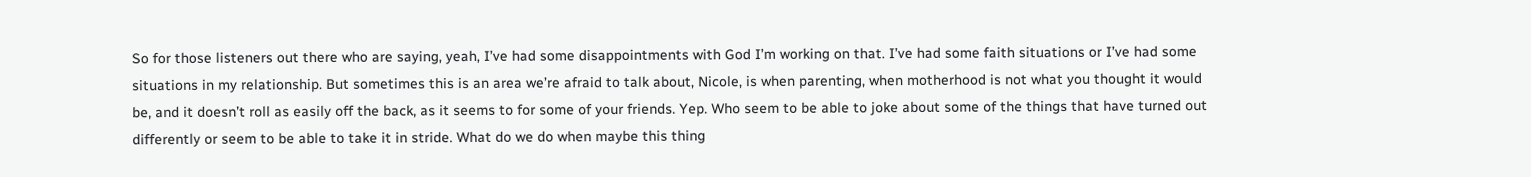So for those listeners out there who are saying, yeah, I’ve had some disappointments with God I’m working on that. I’ve had some faith situations or I’ve had some situations in my relationship. But sometimes this is an area we’re afraid to talk about, Nicole, is when parenting, when motherhood is not what you thought it would be, and it doesn’t roll as easily off the back, as it seems to for some of your friends. Yep. Who seem to be able to joke about some of the things that have turned out differently or seem to be able to take it in stride. What do we do when maybe this thing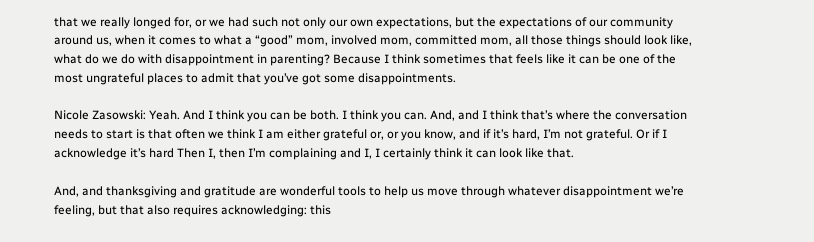that we really longed for, or we had such not only our own expectations, but the expectations of our community around us, when it comes to what a “good” mom, involved mom, committed mom, all those things should look like, what do we do with disappointment in parenting? Because I think sometimes that feels like it can be one of the most ungrateful places to admit that you’ve got some disappointments.

Nicole Zasowski: Yeah. And I think you can be both. I think you can. And, and I think that’s where the conversation needs to start is that often we think I am either grateful or, or you know, and if it’s hard, I’m not grateful. Or if I acknowledge it’s hard Then I, then I’m complaining and I, I certainly think it can look like that.

And, and thanksgiving and gratitude are wonderful tools to help us move through whatever disappointment we’re feeling, but that also requires acknowledging: this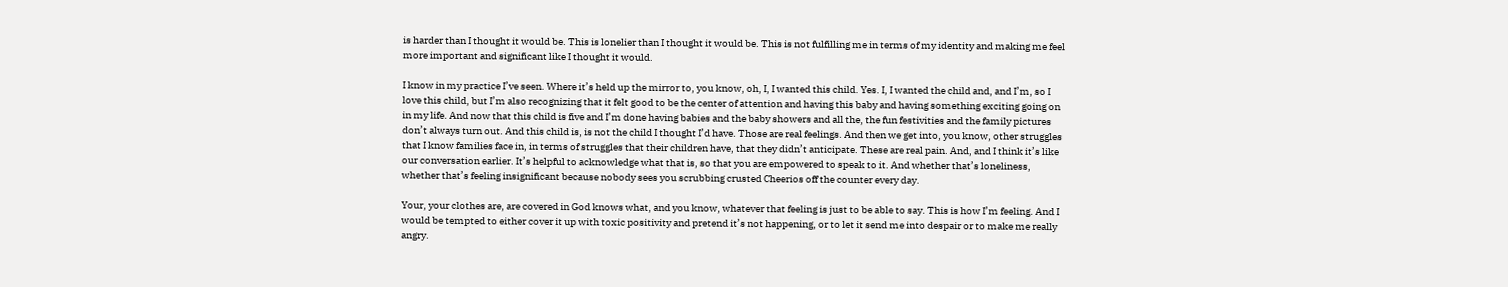is harder than I thought it would be. This is lonelier than I thought it would be. This is not fulfilling me in terms of my identity and making me feel more important and significant like I thought it would.

I know in my practice I’ve seen. Where it’s held up the mirror to, you know, oh, I, I wanted this child. Yes. I, I wanted the child and, and I’m, so I love this child, but I’m also recognizing that it felt good to be the center of attention and having this baby and having something exciting going on in my life. And now that this child is five and I’m done having babies and the baby showers and all the, the fun festivities and the family pictures don’t always turn out. And this child is, is not the child I thought I’d have. Those are real feelings. And then we get into, you know, other struggles that I know families face in, in terms of struggles that their children have, that they didn’t anticipate. These are real pain. And, and I think it’s like our conversation earlier. It’s helpful to acknowledge what that is, so that you are empowered to speak to it. And whether that’s loneliness, whether that’s feeling insignificant because nobody sees you scrubbing crusted Cheerios off the counter every day.

Your, your clothes are, are covered in God knows what, and you know, whatever that feeling is just to be able to say. This is how I’m feeling. And I would be tempted to either cover it up with toxic positivity and pretend it’s not happening, or to let it send me into despair or to make me really angry.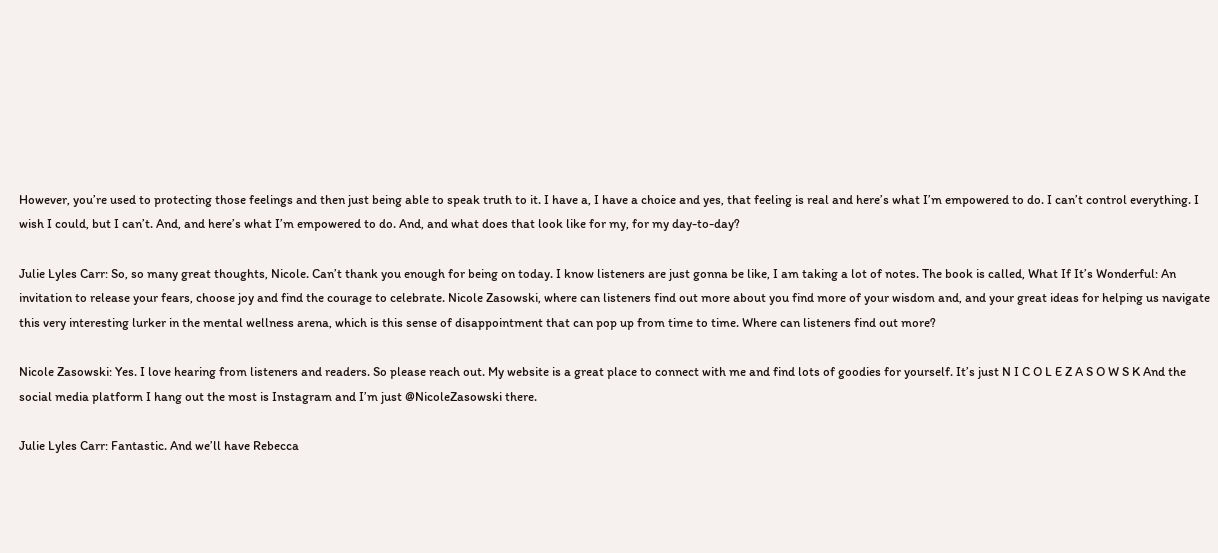However, you’re used to protecting those feelings and then just being able to speak truth to it. I have a, I have a choice and yes, that feeling is real and here’s what I’m empowered to do. I can’t control everything. I wish I could, but I can’t. And, and here’s what I’m empowered to do. And, and what does that look like for my, for my day-to-day?

Julie Lyles Carr: So, so many great thoughts, Nicole. Can’t thank you enough for being on today. I know listeners are just gonna be like, I am taking a lot of notes. The book is called, What If It’s Wonderful: An invitation to release your fears, choose joy and find the courage to celebrate. Nicole Zasowski, where can listeners find out more about you find more of your wisdom and, and your great ideas for helping us navigate this very interesting lurker in the mental wellness arena, which is this sense of disappointment that can pop up from time to time. Where can listeners find out more?

Nicole Zasowski: Yes. I love hearing from listeners and readers. So please reach out. My website is a great place to connect with me and find lots of goodies for yourself. It’s just N I C O L E Z A S O W S K And the social media platform I hang out the most is Instagram and I’m just @NicoleZasowski there.

Julie Lyles Carr: Fantastic. And we’ll have Rebecca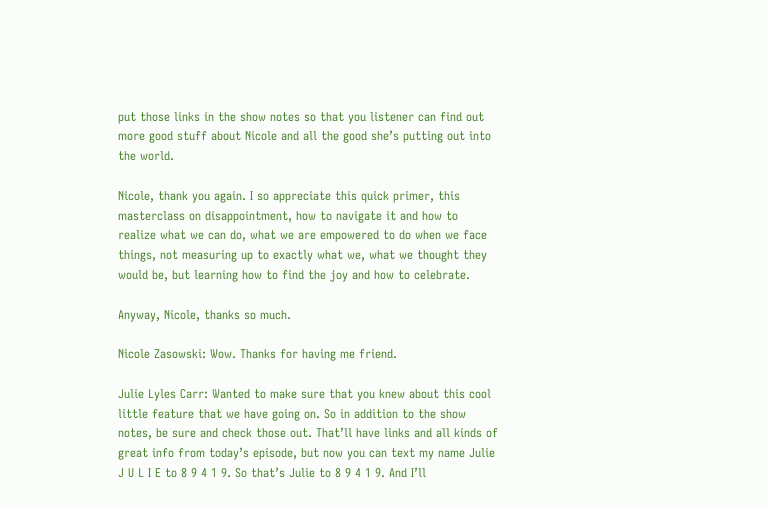put those links in the show notes so that you listener can find out more good stuff about Nicole and all the good she’s putting out into the world.

Nicole, thank you again. I so appreciate this quick primer, this masterclass on disappointment, how to navigate it and how to realize what we can do, what we are empowered to do when we face things, not measuring up to exactly what we, what we thought they would be, but learning how to find the joy and how to celebrate.

Anyway, Nicole, thanks so much.

Nicole Zasowski: Wow. Thanks for having me friend.

Julie Lyles Carr: Wanted to make sure that you knew about this cool little feature that we have going on. So in addition to the show notes, be sure and check those out. That’ll have links and all kinds of great info from today’s episode, but now you can text my name Julie J U L I E to 8 9 4 1 9. So that’s Julie to 8 9 4 1 9. And I’ll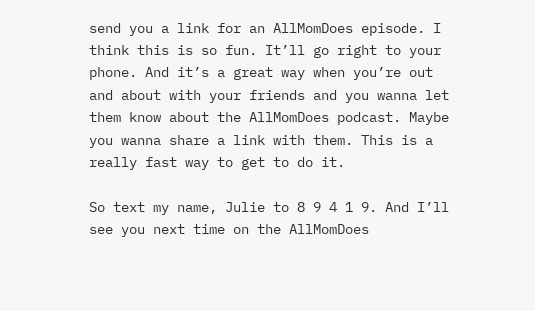send you a link for an AllMomDoes episode. I think this is so fun. It’ll go right to your phone. And it’s a great way when you’re out and about with your friends and you wanna let them know about the AllMomDoes podcast. Maybe you wanna share a link with them. This is a really fast way to get to do it.

So text my name, Julie to 8 9 4 1 9. And I’ll see you next time on the AllMomDoes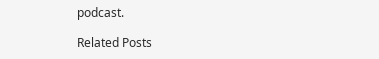podcast.

Related Posts